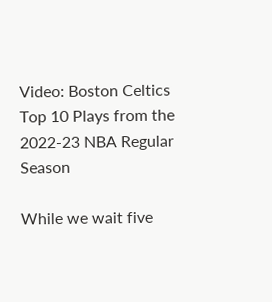Video: Boston Celtics Top 10 Plays from the 2022-23 NBA Regular Season

While we wait five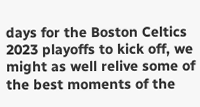days for the Boston Celtics 2023 playoffs to kick off, we might as well relive some of the best moments of the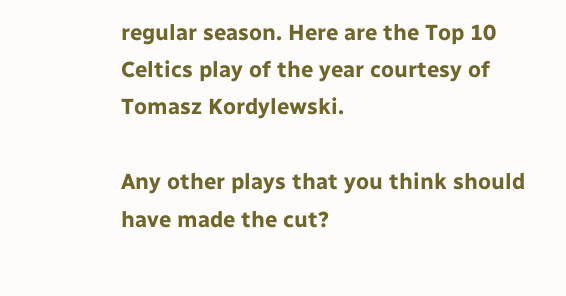regular season. Here are the Top 10 Celtics play of the year courtesy of Tomasz Kordylewski.

Any other plays that you think should have made the cut?